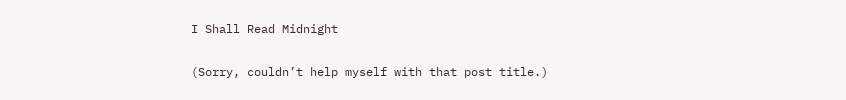I Shall Read Midnight

(Sorry, couldn’t help myself with that post title.)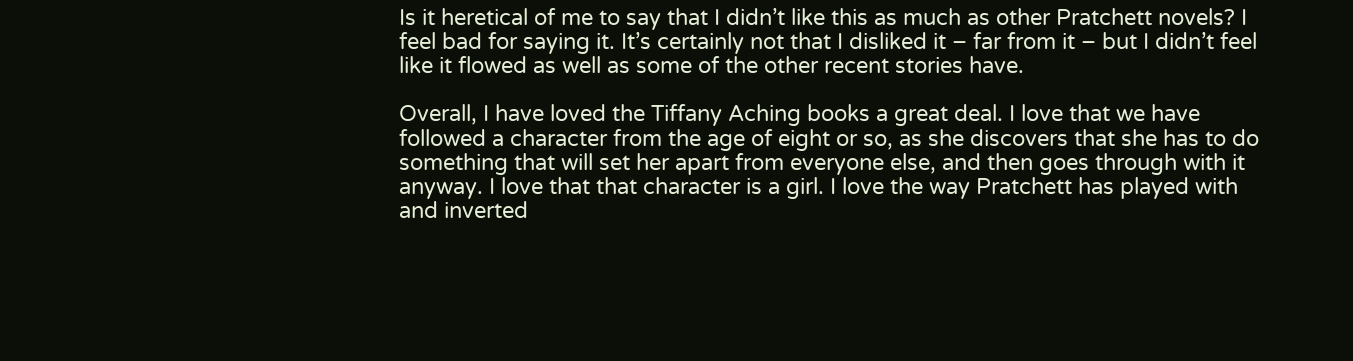Is it heretical of me to say that I didn’t like this as much as other Pratchett novels? I feel bad for saying it. It’s certainly not that I disliked it – far from it – but I didn’t feel like it flowed as well as some of the other recent stories have.

Overall, I have loved the Tiffany Aching books a great deal. I love that we have followed a character from the age of eight or so, as she discovers that she has to do something that will set her apart from everyone else, and then goes through with it anyway. I love that that character is a girl. I love the way Pratchett has played with and inverted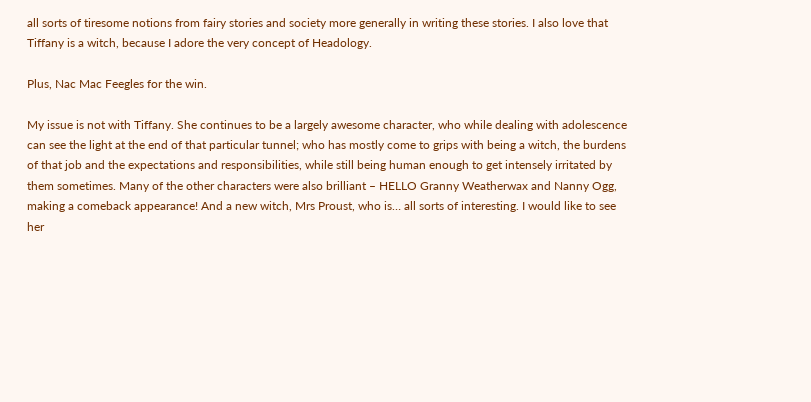all sorts of tiresome notions from fairy stories and society more generally in writing these stories. I also love that Tiffany is a witch, because I adore the very concept of Headology.

Plus, Nac Mac Feegles for the win.

My issue is not with Tiffany. She continues to be a largely awesome character, who while dealing with adolescence can see the light at the end of that particular tunnel; who has mostly come to grips with being a witch, the burdens of that job and the expectations and responsibilities, while still being human enough to get intensely irritated by them sometimes. Many of the other characters were also brilliant – HELLO Granny Weatherwax and Nanny Ogg, making a comeback appearance! And a new witch, Mrs Proust, who is… all sorts of interesting. I would like to see her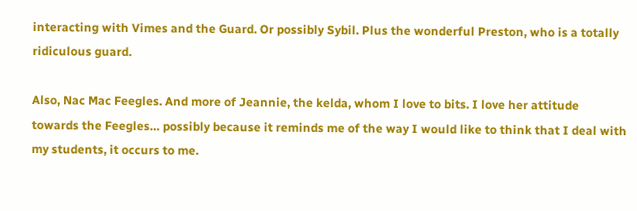interacting with Vimes and the Guard. Or possibly Sybil. Plus the wonderful Preston, who is a totally ridiculous guard.

Also, Nac Mac Feegles. And more of Jeannie, the kelda, whom I love to bits. I love her attitude towards the Feegles… possibly because it reminds me of the way I would like to think that I deal with my students, it occurs to me.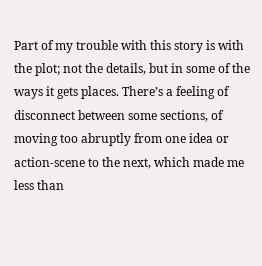Part of my trouble with this story is with the plot; not the details, but in some of the ways it gets places. There’s a feeling of disconnect between some sections, of moving too abruptly from one idea or action-scene to the next, which made me less than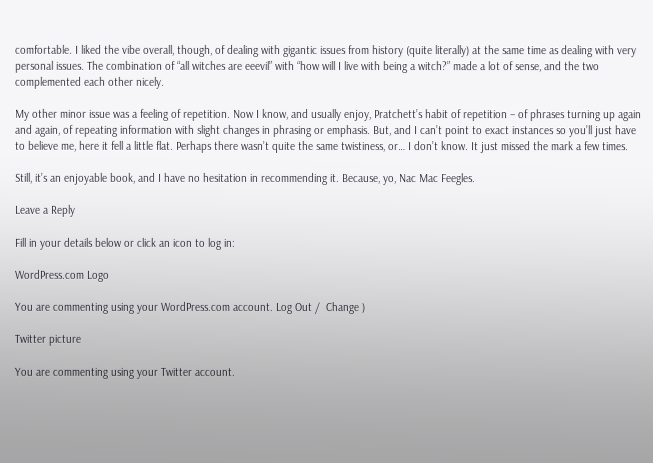comfortable. I liked the vibe overall, though, of dealing with gigantic issues from history (quite literally) at the same time as dealing with very personal issues. The combination of “all witches are eeevil” with “how will I live with being a witch?” made a lot of sense, and the two complemented each other nicely.

My other minor issue was a feeling of repetition. Now I know, and usually enjoy, Pratchett’s habit of repetition – of phrases turning up again and again, of repeating information with slight changes in phrasing or emphasis. But, and I can’t point to exact instances so you’ll just have to believe me, here it fell a little flat. Perhaps there wasn’t quite the same twistiness, or… I don’t know. It just missed the mark a few times.

Still, it’s an enjoyable book, and I have no hesitation in recommending it. Because, yo, Nac Mac Feegles.

Leave a Reply

Fill in your details below or click an icon to log in:

WordPress.com Logo

You are commenting using your WordPress.com account. Log Out /  Change )

Twitter picture

You are commenting using your Twitter account.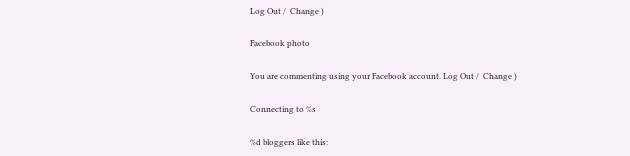Log Out /  Change )

Facebook photo

You are commenting using your Facebook account. Log Out /  Change )

Connecting to %s

%d bloggers like this: